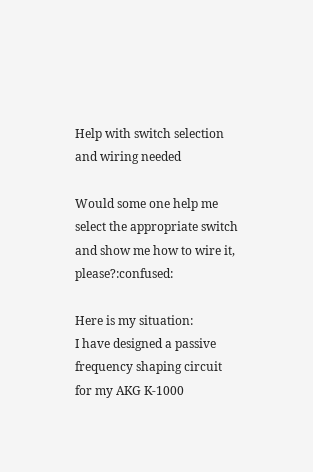Help with switch selection and wiring needed

Would some one help me select the appropriate switch and show me how to wire it, please?:confused:

Here is my situation:
I have designed a passive frequency shaping circuit for my AKG K-1000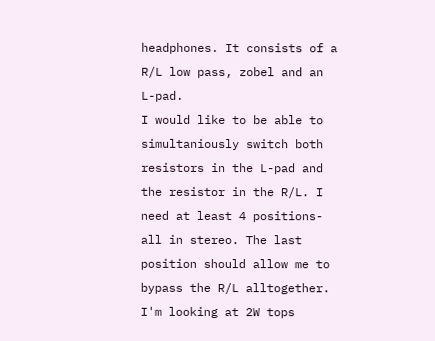headphones. It consists of a R/L low pass, zobel and an L-pad.
I would like to be able to simultaniously switch both resistors in the L-pad and the resistor in the R/L. I need at least 4 positions- all in stereo. The last position should allow me to bypass the R/L alltogether. I'm looking at 2W tops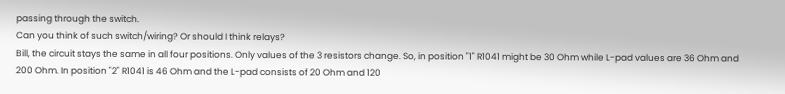passing through the switch.
Can you think of such switch/wiring? Or should I think relays?
Bill, the circuit stays the same in all four positions. Only values of the 3 resistors change. So, in position "1" R1041 might be 30 Ohm while L-pad values are 36 Ohm and 200 Ohm. In position "2" R1041 is 46 Ohm and the L-pad consists of 20 Ohm and 120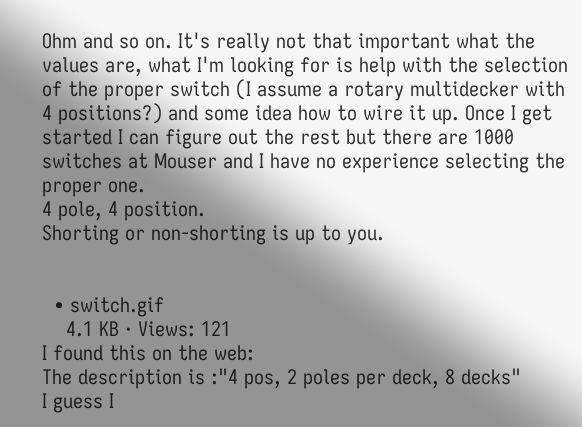Ohm and so on. It's really not that important what the values are, what I'm looking for is help with the selection of the proper switch (I assume a rotary multidecker with 4 positions?) and some idea how to wire it up. Once I get started I can figure out the rest but there are 1000 switches at Mouser and I have no experience selecting the proper one.
4 pole, 4 position.
Shorting or non-shorting is up to you.


  • switch.gif
    4.1 KB · Views: 121
I found this on the web:
The description is :"4 pos, 2 poles per deck, 8 decks"
I guess I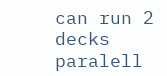can run 2 decks paralell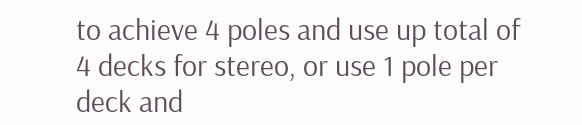to achieve 4 poles and use up total of 4 decks for stereo, or use 1 pole per deck and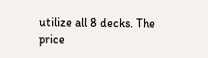utilize all 8 decks. The price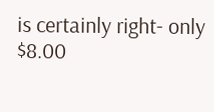is certainly right- only $8.00